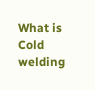What is Cold welding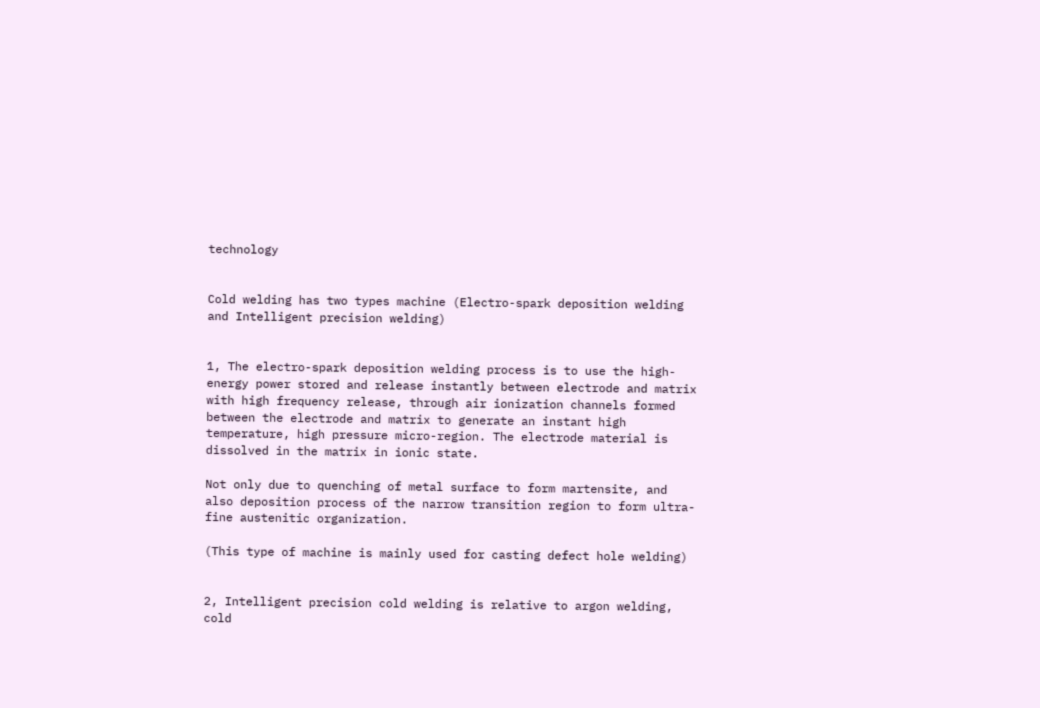technology


Cold welding has two types machine (Electro-spark deposition welding and Intelligent precision welding)


1, The electro-spark deposition welding process is to use the high-energy power stored and release instantly between electrode and matrix with high frequency release, through air ionization channels formed between the electrode and matrix to generate an instant high temperature, high pressure micro-region. The electrode material is dissolved in the matrix in ionic state.

Not only due to quenching of metal surface to form martensite, and also deposition process of the narrow transition region to form ultra-fine austenitic organization.

(This type of machine is mainly used for casting defect hole welding)


2, Intelligent precision cold welding is relative to argon welding, cold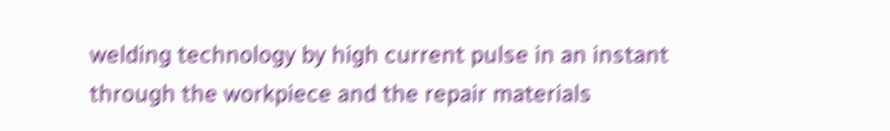welding technology by high current pulse in an instant through the workpiece and the repair materials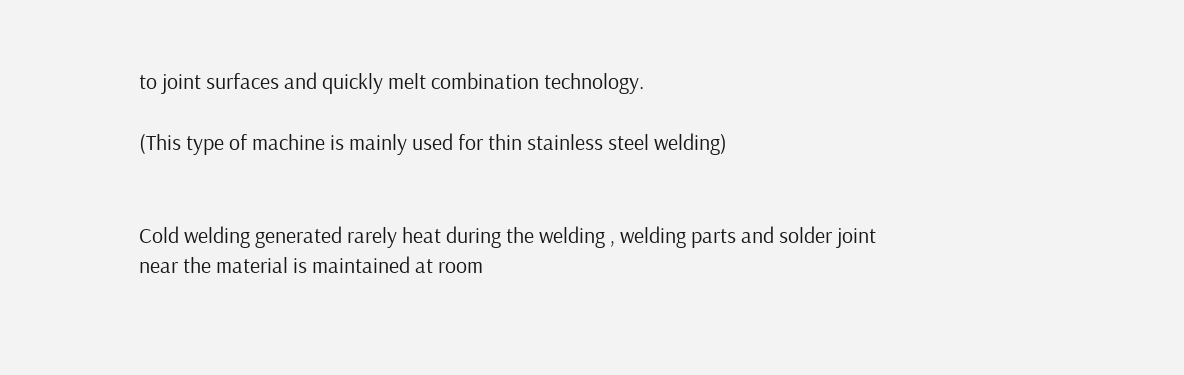to joint surfaces and quickly melt combination technology.

(This type of machine is mainly used for thin stainless steel welding)


Cold welding generated rarely heat during the welding , welding parts and solder joint near the material is maintained at room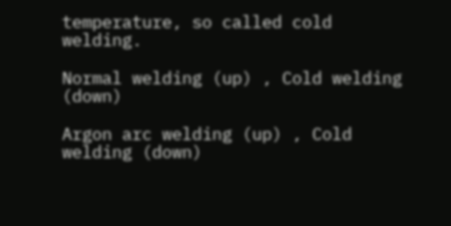temperature, so called cold welding.

Normal welding (up) , Cold welding (down)

Argon arc welding (up) , Cold welding (down)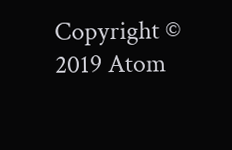Copyright © 2019 Atom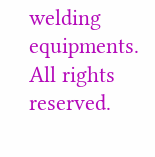welding equipments. All rights reserved.